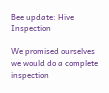Bee update: Hive Inspection

We promised ourselves we would do a complete inspection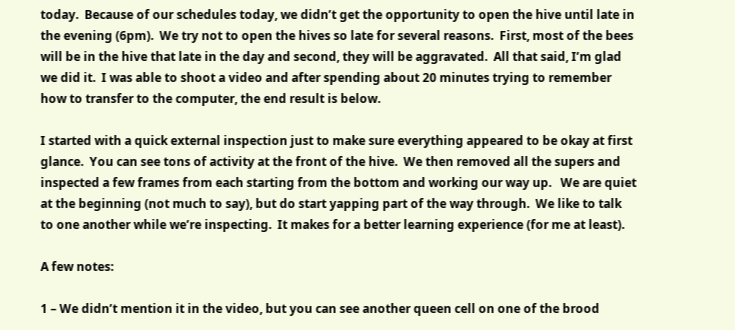today.  Because of our schedules today, we didn’t get the opportunity to open the hive until late in the evening (6pm).  We try not to open the hives so late for several reasons.  First, most of the bees will be in the hive that late in the day and second, they will be aggravated.  All that said, I’m glad we did it.  I was able to shoot a video and after spending about 20 minutes trying to remember how to transfer to the computer, the end result is below.

I started with a quick external inspection just to make sure everything appeared to be okay at first glance.  You can see tons of activity at the front of the hive.  We then removed all the supers and inspected a few frames from each starting from the bottom and working our way up.   We are quiet at the beginning (not much to say), but do start yapping part of the way through.  We like to talk to one another while we’re inspecting.  It makes for a better learning experience (for me at least).

A few notes:

1 – We didn’t mention it in the video, but you can see another queen cell on one of the brood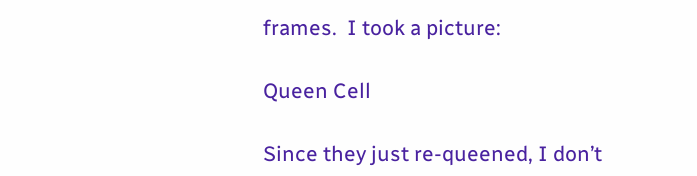frames.  I took a picture:

Queen Cell

Since they just re-queened, I don’t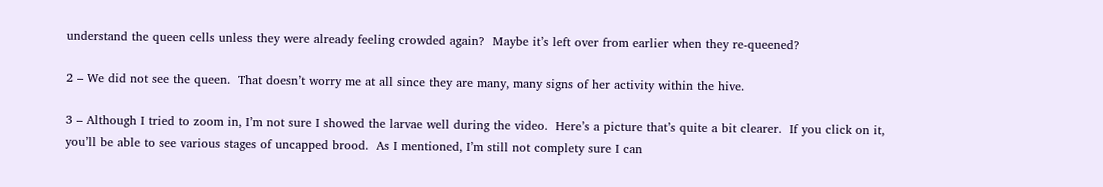understand the queen cells unless they were already feeling crowded again?  Maybe it’s left over from earlier when they re-queened?

2 – We did not see the queen.  That doesn’t worry me at all since they are many, many signs of her activity within the hive.

3 – Although I tried to zoom in, I’m not sure I showed the larvae well during the video.  Here’s a picture that’s quite a bit clearer.  If you click on it, you’ll be able to see various stages of uncapped brood.  As I mentioned, I’m still not complety sure I can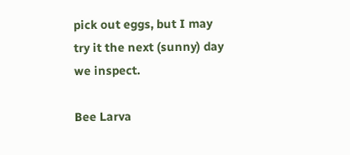pick out eggs, but I may try it the next (sunny) day we inspect.

Bee Larva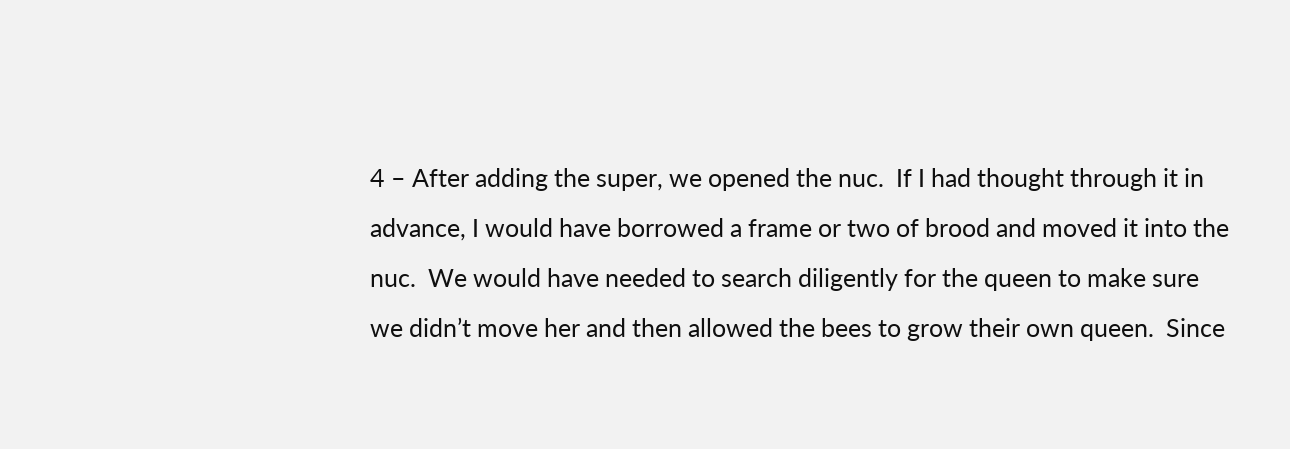4 – After adding the super, we opened the nuc.  If I had thought through it in advance, I would have borrowed a frame or two of brood and moved it into the nuc.  We would have needed to search diligently for the queen to make sure we didn’t move her and then allowed the bees to grow their own queen.  Since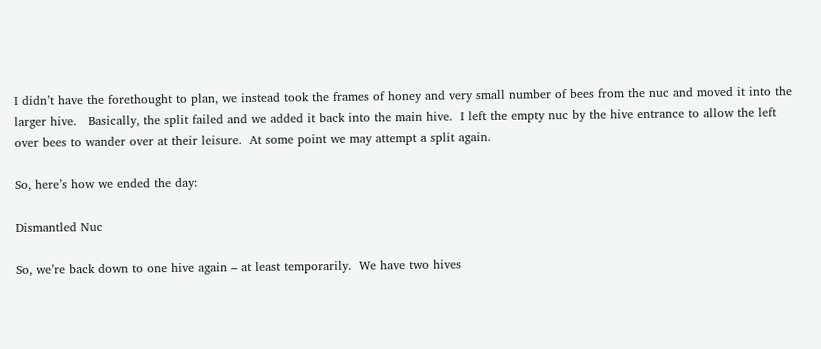I didn’t have the forethought to plan, we instead took the frames of honey and very small number of bees from the nuc and moved it into the larger hive.   Basically, the split failed and we added it back into the main hive.  I left the empty nuc by the hive entrance to allow the left over bees to wander over at their leisure.  At some point we may attempt a split again.

So, here’s how we ended the day:

Dismantled Nuc

So, we’re back down to one hive again – at least temporarily.  We have two hives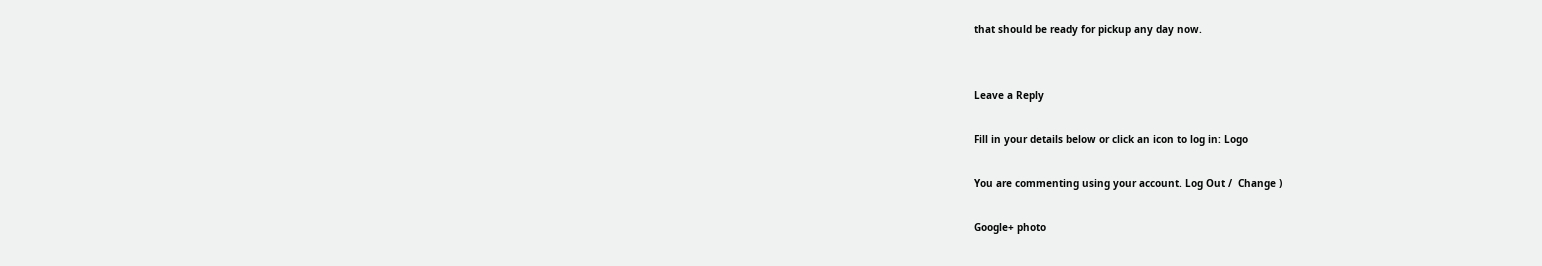that should be ready for pickup any day now.


Leave a Reply

Fill in your details below or click an icon to log in: Logo

You are commenting using your account. Log Out /  Change )

Google+ photo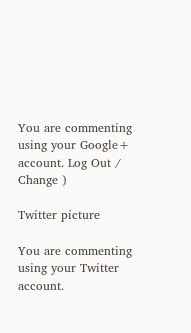You are commenting using your Google+ account. Log Out /  Change )

Twitter picture

You are commenting using your Twitter account.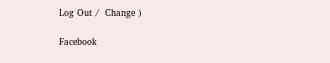Log Out /  Change )

Facebook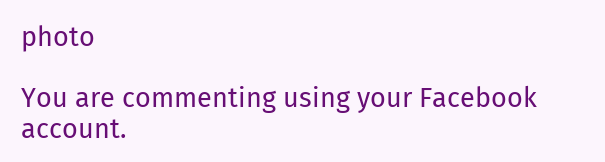photo

You are commenting using your Facebook account.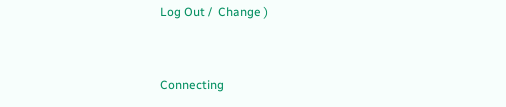Log Out /  Change )


Connecting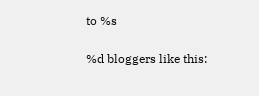to %s

%d bloggers like this: